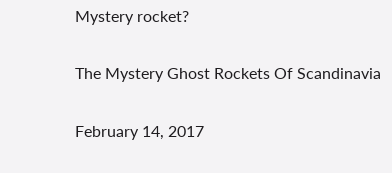Mystery rocket?

The Mystery Ghost Rockets Of Scandinavia

February 14, 2017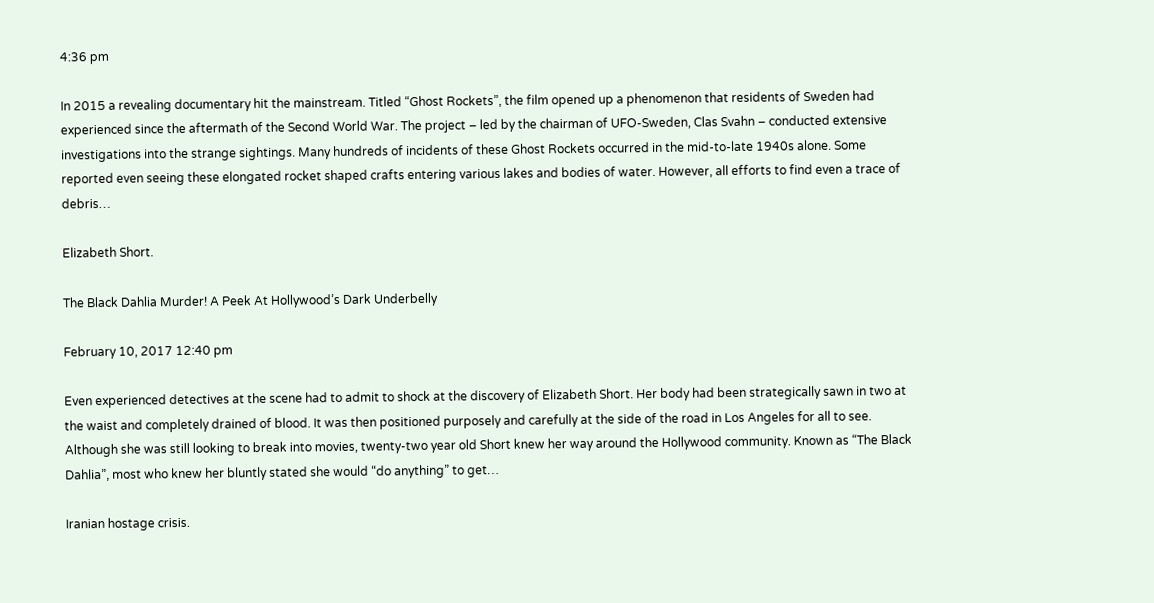4:36 pm

In 2015 a revealing documentary hit the mainstream. Titled “Ghost Rockets”, the film opened up a phenomenon that residents of Sweden had experienced since the aftermath of the Second World War. The project – led by the chairman of UFO-Sweden, Clas Svahn – conducted extensive investigations into the strange sightings. Many hundreds of incidents of these Ghost Rockets occurred in the mid-to-late 1940s alone. Some reported even seeing these elongated rocket shaped crafts entering various lakes and bodies of water. However, all efforts to find even a trace of debris…

Elizabeth Short.

The Black Dahlia Murder! A Peek At Hollywood’s Dark Underbelly

February 10, 2017 12:40 pm

Even experienced detectives at the scene had to admit to shock at the discovery of Elizabeth Short. Her body had been strategically sawn in two at the waist and completely drained of blood. It was then positioned purposely and carefully at the side of the road in Los Angeles for all to see. Although she was still looking to break into movies, twenty-two year old Short knew her way around the Hollywood community. Known as “The Black Dahlia”, most who knew her bluntly stated she would “do anything” to get…

Iranian hostage crisis.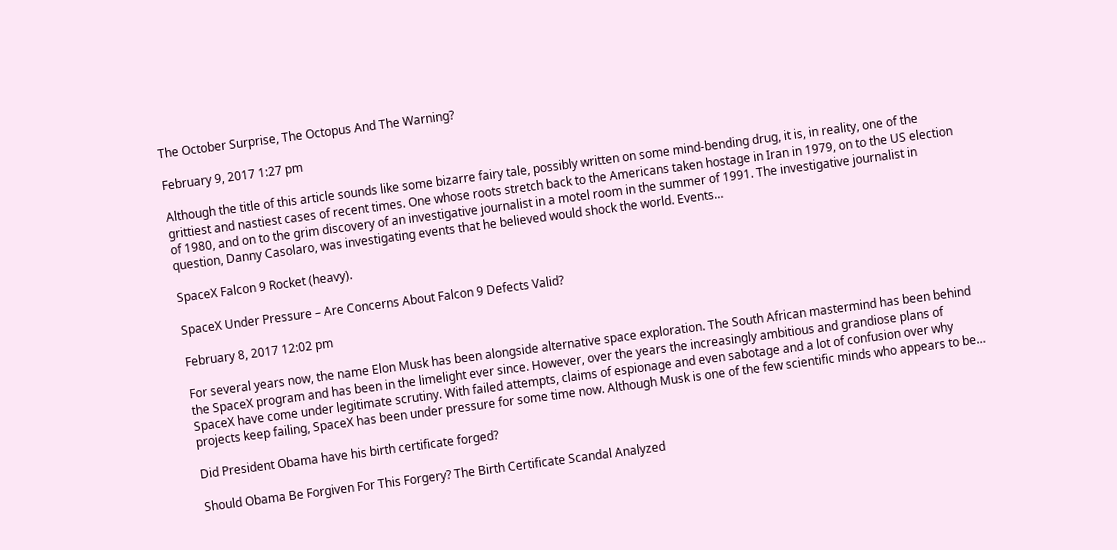The October Surprise, The Octopus And The Warning?

February 9, 2017 1:27 pm

Although the title of this article sounds like some bizarre fairy tale, possibly written on some mind-bending drug, it is, in reality, one of the grittiest and nastiest cases of recent times. One whose roots stretch back to the Americans taken hostage in Iran in 1979, on to the US election of 1980, and on to the grim discovery of an investigative journalist in a motel room in the summer of 1991. The investigative journalist in question, Danny Casolaro, was investigating events that he believed would shock the world. Events…

SpaceX Falcon 9 Rocket (heavy).

SpaceX Under Pressure – Are Concerns About Falcon 9 Defects Valid?

February 8, 2017 12:02 pm

For several years now, the name Elon Musk has been alongside alternative space exploration. The South African mastermind has been behind the SpaceX program and has been in the limelight ever since. However, over the years the increasingly ambitious and grandiose plans of SpaceX have come under legitimate scrutiny. With failed attempts, claims of espionage and even sabotage and a lot of confusion over why projects keep failing, SpaceX has been under pressure for some time now. Although Musk is one of the few scientific minds who appears to be…

Did President Obama have his birth certificate forged?

Should Obama Be Forgiven For This Forgery? The Birth Certificate Scandal Analyzed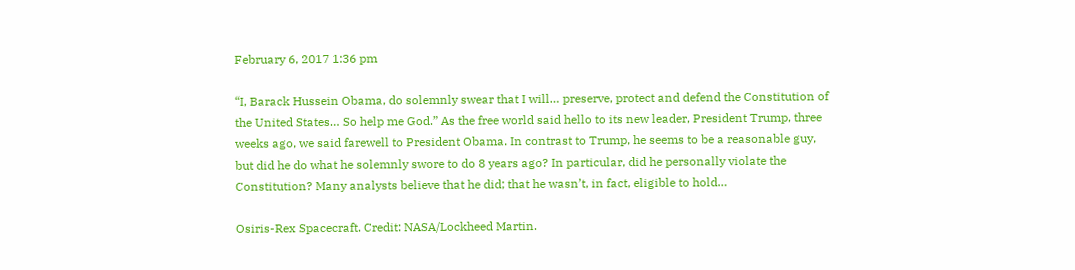February 6, 2017 1:36 pm

“I, Barack Hussein Obama, do solemnly swear that I will… preserve, protect and defend the Constitution of the United States… So help me God.” As the free world said hello to its new leader, President Trump, three weeks ago, we said farewell to President Obama. In contrast to Trump, he seems to be a reasonable guy, but did he do what he solemnly swore to do 8 years ago? In particular, did he personally violate the Constitution? Many analysts believe that he did; that he wasn’t, in fact, eligible to hold…

Osiris-Rex Spacecraft. Credit: NASA/Lockheed Martin.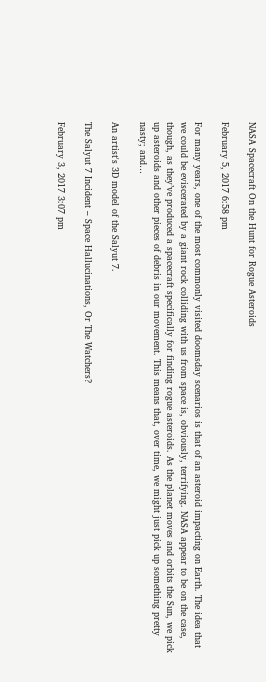NASA Spacecraft On the Hunt for Rogue Asteroids

February 5, 2017 6:58 pm

For many years, one of the most commonly visited doomsday scenarios is that of an asteroid impacting on Earth. The idea that we could be eviscerated by a giant rock colliding with us from space is, obviously, terrifying. NASA appear to be on the case, though, as they’ve produced a spacecraft specifically for finding rogue asteroids. As the planet moves and orbits the Sun, we pick up asteroids and other pieces of debris in our movement. This means that, over time, we might just pick up something pretty nasty; and…

An artist's 3D model of the Salyut 7.

The Salyut 7 Incident – Space Hallucinations, Or The Watchers?

February 3, 2017 3:07 pm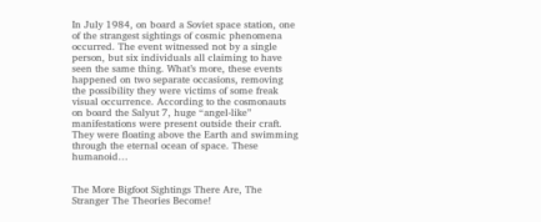In July 1984, on board a Soviet space station, one of the strangest sightings of cosmic phenomena occurred. The event witnessed not by a single person, but six individuals all claiming to have seen the same thing. What’s more, these events happened on two separate occasions, removing the possibility they were victims of some freak visual occurrence. According to the cosmonauts on board the Salyut 7, huge “angel-like” manifestations were present outside their craft. They were floating above the Earth and swimming through the eternal ocean of space. These humanoid…


The More Bigfoot Sightings There Are, The Stranger The Theories Become!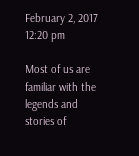February 2, 2017 12:20 pm

Most of us are familiar with the legends and stories of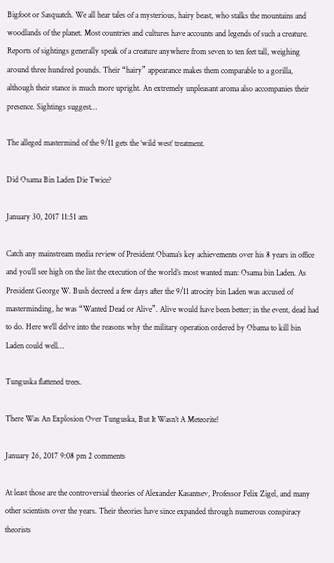Bigfoot or Sasquatch. We all hear tales of a mysterious, hairy beast, who stalks the mountains and woodlands of the planet. Most countries and cultures have accounts and legends of such a creature. Reports of sightings generally speak of a creature anywhere from seven to ten feet tall, weighing around three hundred pounds. Their “hairy” appearance makes them comparable to a gorilla, although their stance is much more upright. An extremely unpleasant aroma also accompanies their presence. Sightings suggest…

The alleged mastermind of the 9/11 gets the ‘wild west’ treatment.

Did Osama Bin Laden Die Twice?

January 30, 2017 11:51 am

Catch any mainstream media review of President Obama’s key achievements over his 8 years in office and you’ll see high on the list the execution of the world’s most wanted man: Osama bin Laden. As President George W. Bush decreed a few days after the 9/11 atrocity bin Laden was accused of masterminding, he was “Wanted Dead or Alive”. Alive would have been better; in the event, dead had to do. Here we’ll delve into the reasons why the military operation ordered by Obama to kill bin Laden could well…

Tunguska flattened trees.

There Was An Explosion Over Tunguska, But It Wasn’t A Meteorite!

January 26, 2017 9:08 pm 2 comments

At least those are the controversial theories of Alexander Kasantsev, Professor Felix Zigel, and many other scientists over the years. Their theories have since expanded through numerous conspiracy theorists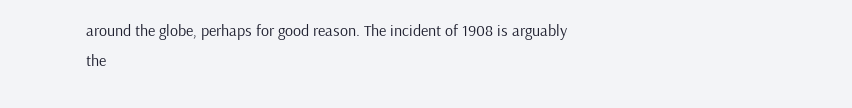around the globe, perhaps for good reason. The incident of 1908 is arguably the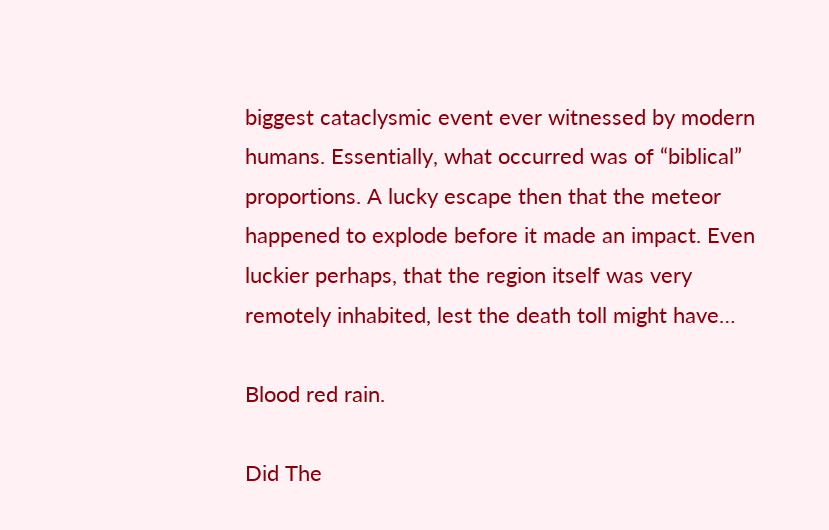biggest cataclysmic event ever witnessed by modern humans. Essentially, what occurred was of “biblical” proportions. A lucky escape then that the meteor happened to explode before it made an impact. Even luckier perhaps, that the region itself was very remotely inhabited, lest the death toll might have…

Blood red rain.

Did The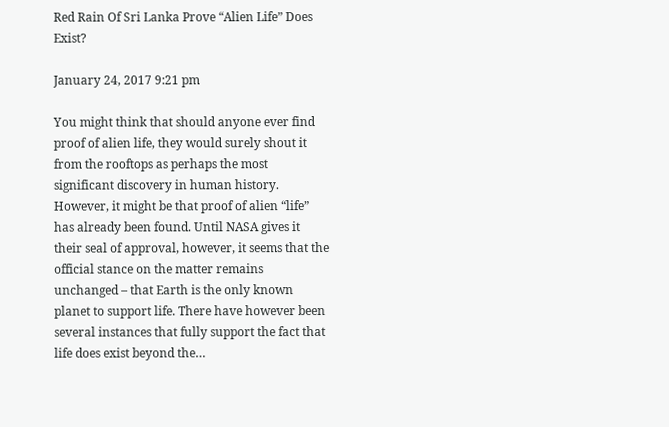Red Rain Of Sri Lanka Prove “Alien Life” Does Exist?

January 24, 2017 9:21 pm

You might think that should anyone ever find proof of alien life, they would surely shout it from the rooftops as perhaps the most significant discovery in human history. However, it might be that proof of alien “life” has already been found. Until NASA gives it their seal of approval, however, it seems that the official stance on the matter remains unchanged – that Earth is the only known planet to support life. There have however been several instances that fully support the fact that life does exist beyond the…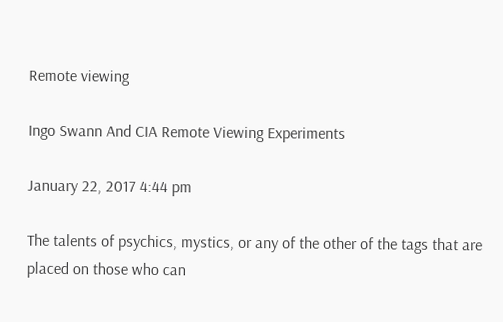Remote viewing

Ingo Swann And CIA Remote Viewing Experiments

January 22, 2017 4:44 pm

The talents of psychics, mystics, or any of the other of the tags that are placed on those who can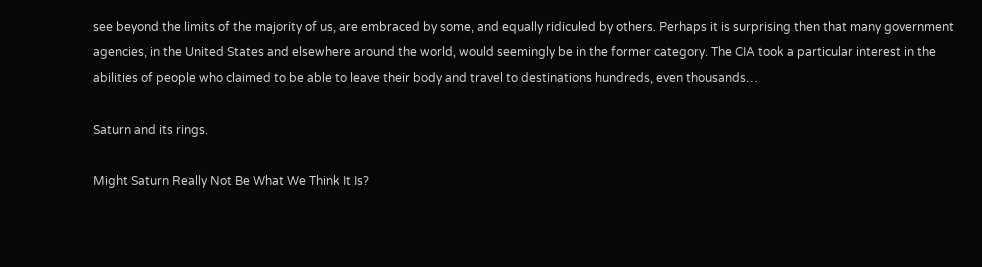see beyond the limits of the majority of us, are embraced by some, and equally ridiculed by others. Perhaps it is surprising then that many government agencies, in the United States and elsewhere around the world, would seemingly be in the former category. The CIA took a particular interest in the abilities of people who claimed to be able to leave their body and travel to destinations hundreds, even thousands…

Saturn and its rings.

Might Saturn Really Not Be What We Think It Is?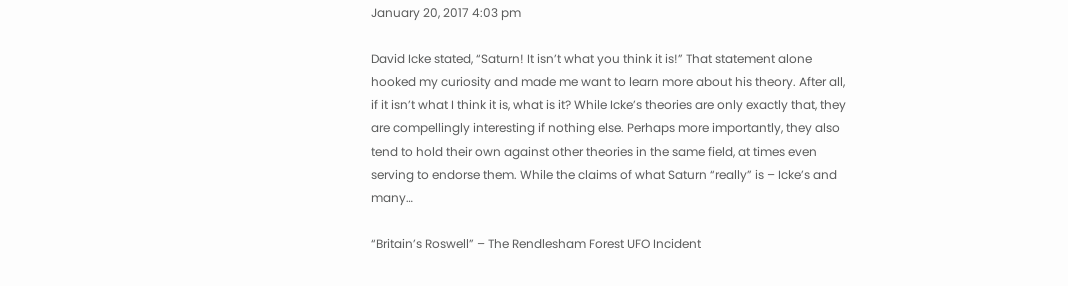January 20, 2017 4:03 pm

David Icke stated, “Saturn! It isn’t what you think it is!” That statement alone hooked my curiosity and made me want to learn more about his theory. After all, if it isn’t what I think it is, what is it? While Icke’s theories are only exactly that, they are compellingly interesting if nothing else. Perhaps more importantly, they also tend to hold their own against other theories in the same field, at times even serving to endorse them. While the claims of what Saturn “really” is – Icke’s and many…

“Britain’s Roswell” – The Rendlesham Forest UFO Incident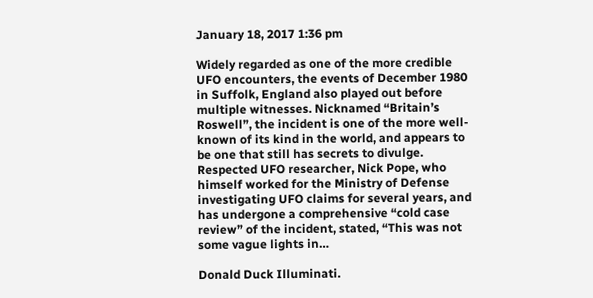January 18, 2017 1:36 pm

Widely regarded as one of the more credible UFO encounters, the events of December 1980 in Suffolk, England also played out before multiple witnesses. Nicknamed “Britain’s Roswell”, the incident is one of the more well-known of its kind in the world, and appears to be one that still has secrets to divulge. Respected UFO researcher, Nick Pope, who himself worked for the Ministry of Defense investigating UFO claims for several years, and has undergone a comprehensive “cold case review” of the incident, stated, “This was not some vague lights in…

Donald Duck Illuminati.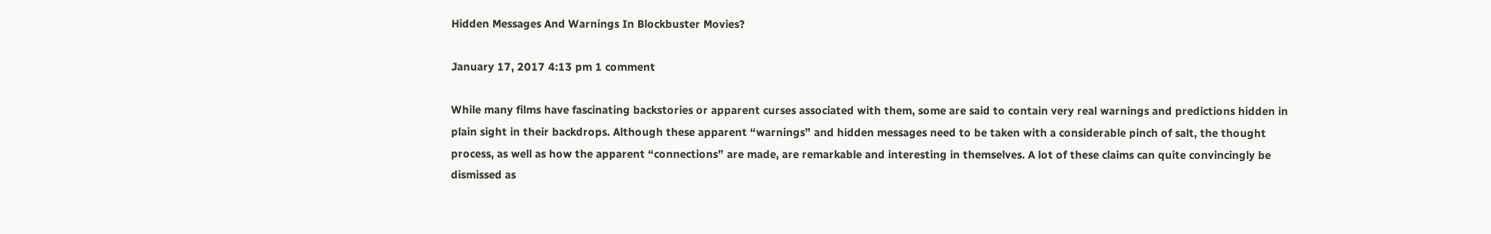Hidden Messages And Warnings In Blockbuster Movies?

January 17, 2017 4:13 pm 1 comment

While many films have fascinating backstories or apparent curses associated with them, some are said to contain very real warnings and predictions hidden in plain sight in their backdrops. Although these apparent “warnings” and hidden messages need to be taken with a considerable pinch of salt, the thought process, as well as how the apparent “connections” are made, are remarkable and interesting in themselves. A lot of these claims can quite convincingly be dismissed as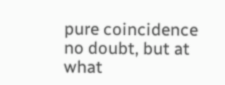pure coincidence no doubt, but at what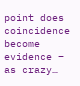point does coincidence become evidence – as crazy…